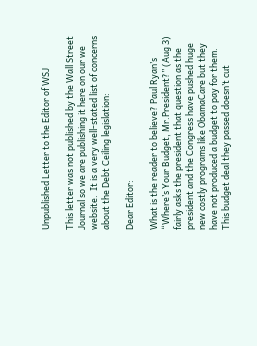Unpublished Letter to the Editor of WSJ

This letter was not published by the Wall Street Journal so we are publishing it here on our we website.  It is a very well-stated list of concerns about the Debt Ceiling legislation:

Dear Editor:

What is the reader to believe? Paul Ryan’s “Where’s Your Budget, Mr.President?” (Aug 3) fairly asks the president that question as the president and the Congress have pushed huge new costly programs like ObamaCare but they have not produced a budget to pay for them. This budget deal they passed doesn’t cut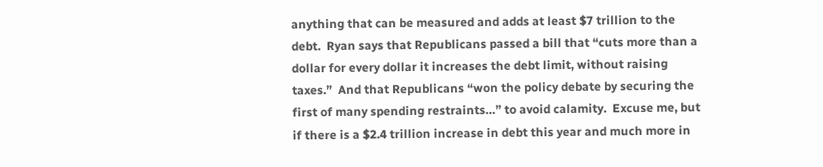anything that can be measured and adds at least $7 trillion to the debt.  Ryan says that Republicans passed a bill that “cuts more than a dollar for every dollar it increases the debt limit, without raising taxes.”  And that Republicans “won the policy debate by securing the first of many spending restraints…” to avoid calamity.  Excuse me, but if there is a $2.4 trillion increase in debt this year and much more in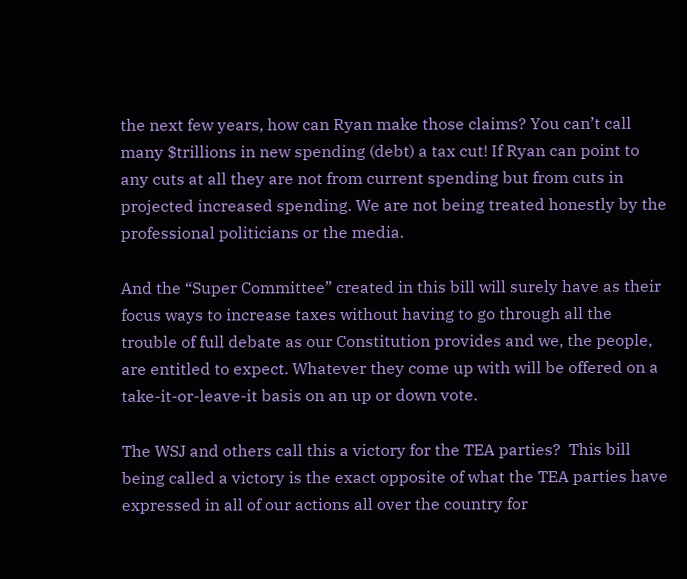the next few years, how can Ryan make those claims? You can’t call many $trillions in new spending (debt) a tax cut! If Ryan can point to any cuts at all they are not from current spending but from cuts in projected increased spending. We are not being treated honestly by the professional politicians or the media.

And the “Super Committee” created in this bill will surely have as their focus ways to increase taxes without having to go through all the trouble of full debate as our Constitution provides and we, the people, are entitled to expect. Whatever they come up with will be offered on a take-it-or-leave-it basis on an up or down vote.

The WSJ and others call this a victory for the TEA parties?  This bill being called a victory is the exact opposite of what the TEA parties have expressed in all of our actions all over the country for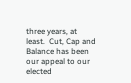three years, at least.  Cut, Cap and Balance has been our appeal to our elected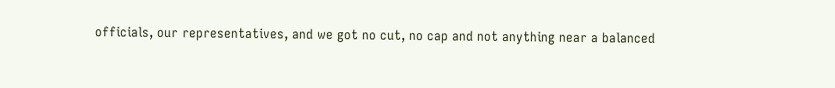officials, our representatives, and we got no cut, no cap and not anything near a balanced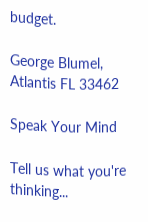budget.

George Blumel, Atlantis FL 33462

Speak Your Mind

Tell us what you're thinking...